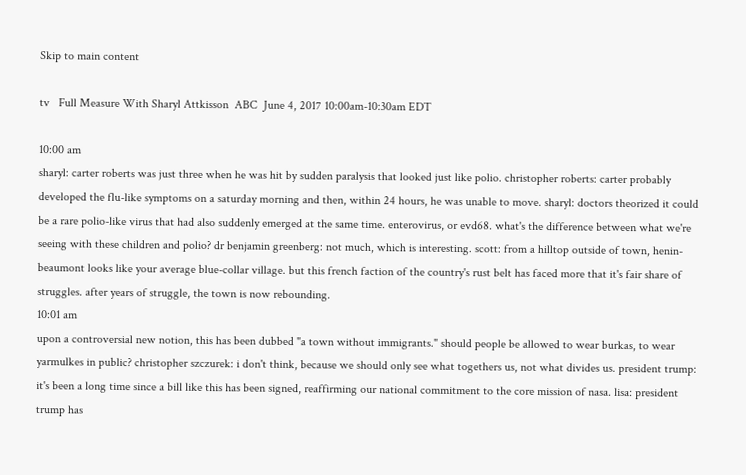Skip to main content

tv   Full Measure With Sharyl Attkisson  ABC  June 4, 2017 10:00am-10:30am EDT

10:00 am
sharyl: carter roberts was just three when he was hit by sudden paralysis that looked just like polio. christopher roberts: carter probably developed the flu-like symptoms on a saturday morning and then, within 24 hours, he was unable to move. sharyl: doctors theorized it could be a rare polio-like virus that had also suddenly emerged at the same time. enterovirus, or evd68. what's the difference between what we're seeing with these children and polio? dr benjamin greenberg: not much, which is interesting. scott: from a hilltop outside of town, henin-beaumont looks like your average blue-collar village. but this french faction of the country's rust belt has faced more that it's fair share of struggles. after years of struggle, the town is now rebounding.
10:01 am
upon a controversial new notion, this has been dubbed "a town without immigrants." should people be allowed to wear burkas, to wear yarmulkes in public? christopher szczurek: i don't think, because we should only see what togethers us, not what divides us. president trump: it's been a long time since a bill like this has been signed, reaffirming our national commitment to the core mission of nasa. lisa: president trump has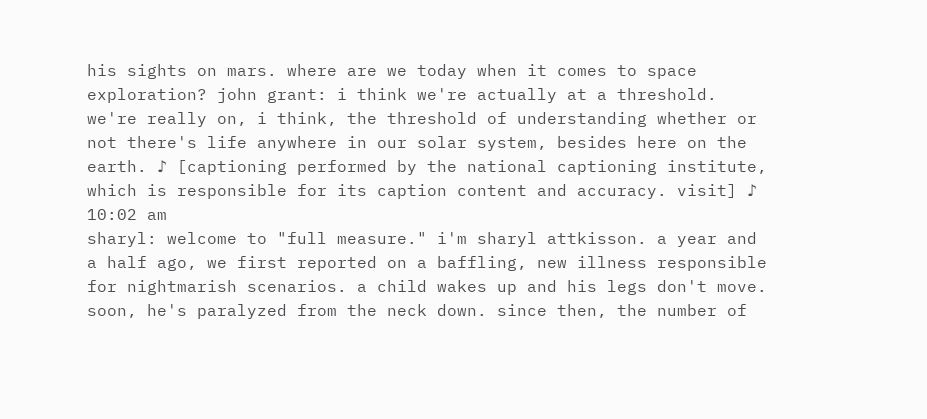his sights on mars. where are we today when it comes to space exploration? john grant: i think we're actually at a threshold. we're really on, i think, the threshold of understanding whether or not there's life anywhere in our solar system, besides here on the earth. ♪ [captioning performed by the national captioning institute, which is responsible for its caption content and accuracy. visit] ♪
10:02 am
sharyl: welcome to "full measure." i'm sharyl attkisson. a year and a half ago, we first reported on a baffling, new illness responsible for nightmarish scenarios. a child wakes up and his legs don't move. soon, he's paralyzed from the neck down. since then, the number of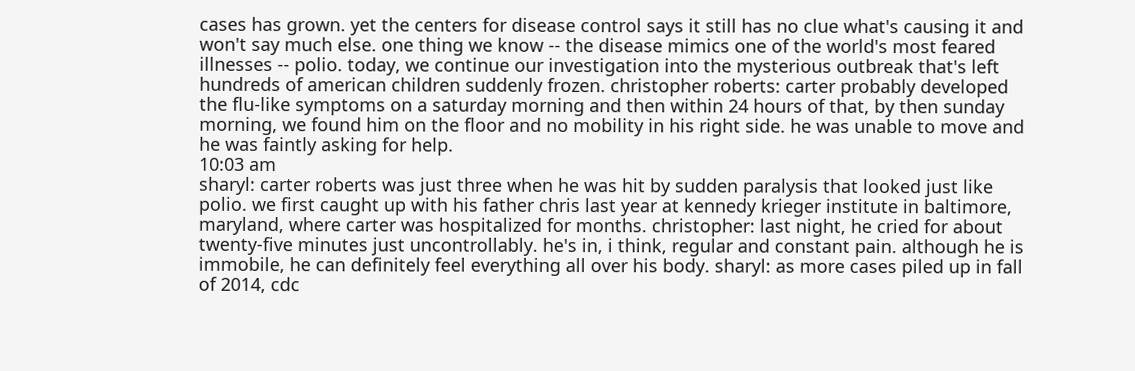cases has grown. yet the centers for disease control says it still has no clue what's causing it and won't say much else. one thing we know -- the disease mimics one of the world's most feared illnesses -- polio. today, we continue our investigation into the mysterious outbreak that's left hundreds of american children suddenly frozen. christopher roberts: carter probably developed the flu-like symptoms on a saturday morning and then within 24 hours of that, by then sunday morning, we found him on the floor and no mobility in his right side. he was unable to move and he was faintly asking for help.
10:03 am
sharyl: carter roberts was just three when he was hit by sudden paralysis that looked just like polio. we first caught up with his father chris last year at kennedy krieger institute in baltimore, maryland, where carter was hospitalized for months. christopher: last night, he cried for about twenty-five minutes just uncontrollably. he's in, i think, regular and constant pain. although he is immobile, he can definitely feel everything all over his body. sharyl: as more cases piled up in fall of 2014, cdc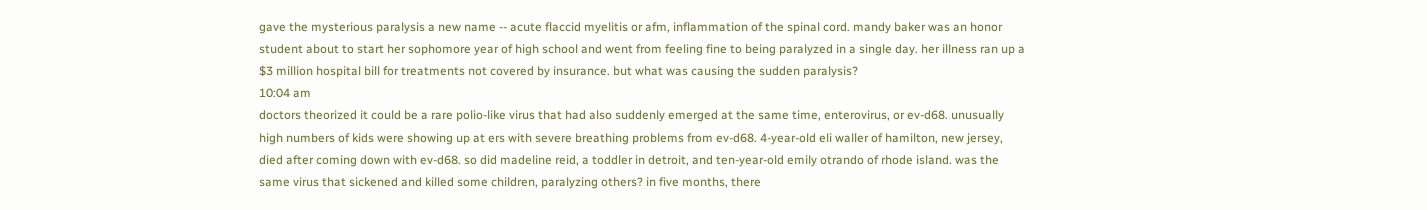gave the mysterious paralysis a new name -- acute flaccid myelitis or afm, inflammation of the spinal cord. mandy baker was an honor student about to start her sophomore year of high school and went from feeling fine to being paralyzed in a single day. her illness ran up a $3 million hospital bill for treatments not covered by insurance. but what was causing the sudden paralysis?
10:04 am
doctors theorized it could be a rare polio-like virus that had also suddenly emerged at the same time, enterovirus, or ev-d68. unusually high numbers of kids were showing up at ers with severe breathing problems from ev-d68. 4-year-old eli waller of hamilton, new jersey, died after coming down with ev-d68. so did madeline reid, a toddler in detroit, and ten-year-old emily otrando of rhode island. was the same virus that sickened and killed some children, paralyzing others? in five months, there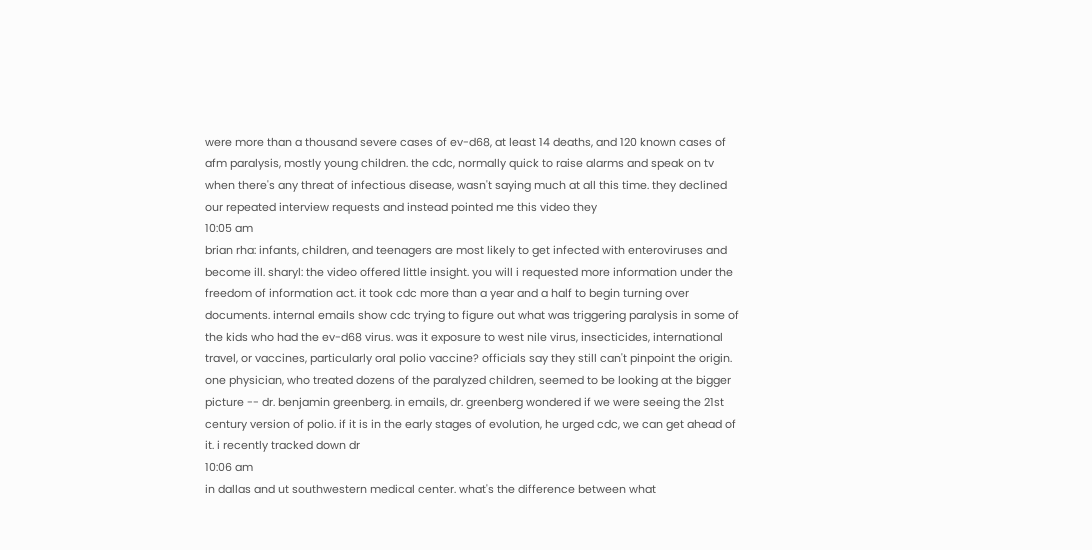were more than a thousand severe cases of ev-d68, at least 14 deaths, and 120 known cases of afm paralysis, mostly young children. the cdc, normally quick to raise alarms and speak on tv when there's any threat of infectious disease, wasn't saying much at all this time. they declined our repeated interview requests and instead pointed me this video they
10:05 am
brian rha: infants, children, and teenagers are most likely to get infected with enteroviruses and become ill. sharyl: the video offered little insight. you will i requested more information under the freedom of information act. it took cdc more than a year and a half to begin turning over documents. internal emails show cdc trying to figure out what was triggering paralysis in some of the kids who had the ev-d68 virus. was it exposure to west nile virus, insecticides, international travel, or vaccines, particularly oral polio vaccine? officials say they still can't pinpoint the origin. one physician, who treated dozens of the paralyzed children, seemed to be looking at the bigger picture -- dr. benjamin greenberg. in emails, dr. greenberg wondered if we were seeing the 21st century version of polio. if it is in the early stages of evolution, he urged cdc, we can get ahead of it. i recently tracked down dr
10:06 am
in dallas and ut southwestern medical center. what's the difference between what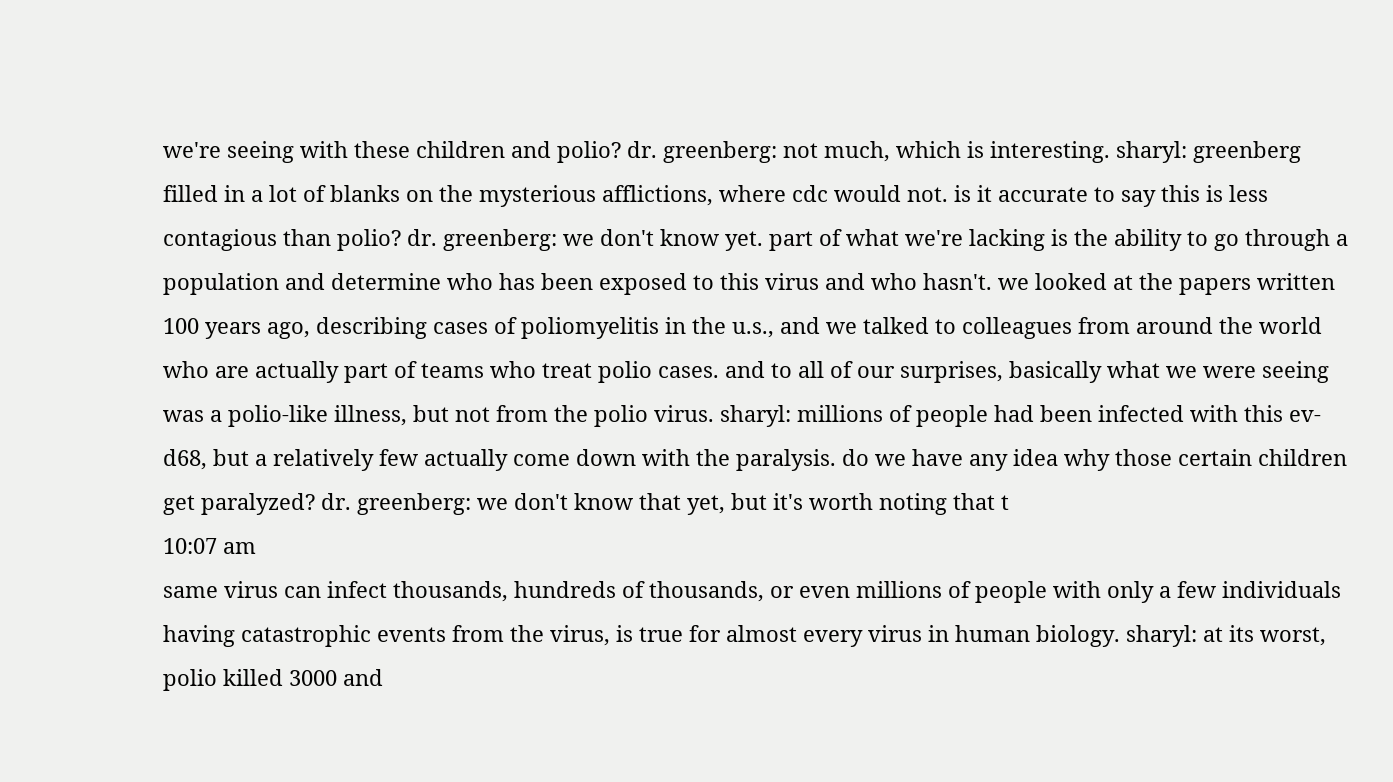we're seeing with these children and polio? dr. greenberg: not much, which is interesting. sharyl: greenberg filled in a lot of blanks on the mysterious afflictions, where cdc would not. is it accurate to say this is less contagious than polio? dr. greenberg: we don't know yet. part of what we're lacking is the ability to go through a population and determine who has been exposed to this virus and who hasn't. we looked at the papers written 100 years ago, describing cases of poliomyelitis in the u.s., and we talked to colleagues from around the world who are actually part of teams who treat polio cases. and to all of our surprises, basically what we were seeing was a polio-like illness, but not from the polio virus. sharyl: millions of people had been infected with this ev-d68, but a relatively few actually come down with the paralysis. do we have any idea why those certain children get paralyzed? dr. greenberg: we don't know that yet, but it's worth noting that t
10:07 am
same virus can infect thousands, hundreds of thousands, or even millions of people with only a few individuals having catastrophic events from the virus, is true for almost every virus in human biology. sharyl: at its worst, polio killed 3000 and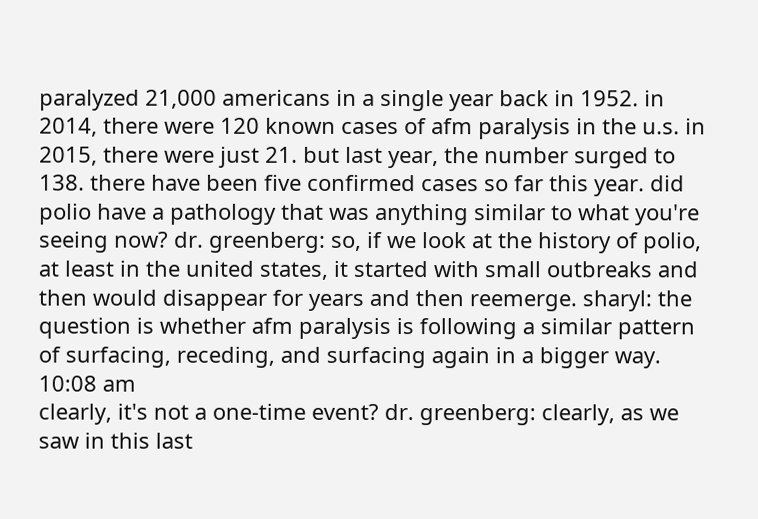paralyzed 21,000 americans in a single year back in 1952. in 2014, there were 120 known cases of afm paralysis in the u.s. in 2015, there were just 21. but last year, the number surged to 138. there have been five confirmed cases so far this year. did polio have a pathology that was anything similar to what you're seeing now? dr. greenberg: so, if we look at the history of polio, at least in the united states, it started with small outbreaks and then would disappear for years and then reemerge. sharyl: the question is whether afm paralysis is following a similar pattern of surfacing, receding, and surfacing again in a bigger way.
10:08 am
clearly, it's not a one-time event? dr. greenberg: clearly, as we saw in this last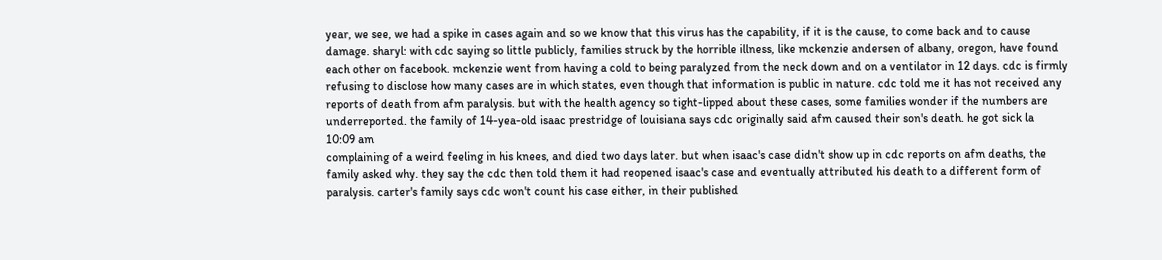year, we see, we had a spike in cases again and so we know that this virus has the capability, if it is the cause, to come back and to cause damage. sharyl: with cdc saying so little publicly, families struck by the horrible illness, like mckenzie andersen of albany, oregon, have found each other on facebook. mckenzie went from having a cold to being paralyzed from the neck down and on a ventilator in 12 days. cdc is firmly refusing to disclose how many cases are in which states, even though that information is public in nature. cdc told me it has not received any reports of death from afm paralysis. but with the health agency so tight-lipped about these cases, some families wonder if the numbers are underreported. the family of 14-yea-old isaac prestridge of louisiana says cdc originally said afm caused their son's death. he got sick la
10:09 am
complaining of a weird feeling in his knees, and died two days later. but when isaac's case didn't show up in cdc reports on afm deaths, the family asked why. they say the cdc then told them it had reopened isaac's case and eventually attributed his death to a different form of paralysis. carter's family says cdc won't count his case either, in their published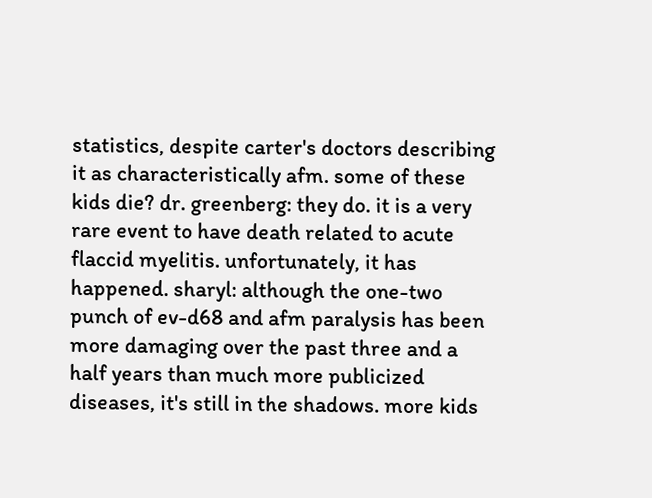statistics, despite carter's doctors describing it as characteristically afm. some of these kids die? dr. greenberg: they do. it is a very rare event to have death related to acute flaccid myelitis. unfortunately, it has happened. sharyl: although the one-two punch of ev-d68 and afm paralysis has been more damaging over the past three and a half years than much more publicized diseases, it's still in the shadows. more kids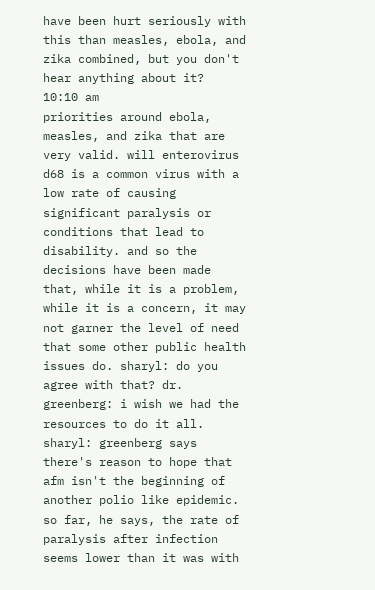have been hurt seriously with this than measles, ebola, and zika combined, but you don't hear anything about it?
10:10 am
priorities around ebola, measles, and zika that are very valid. will enterovirus d68 is a common virus with a low rate of causing significant paralysis or conditions that lead to disability. and so the decisions have been made that, while it is a problem, while it is a concern, it may not garner the level of need that some other public health issues do. sharyl: do you agree with that? dr. greenberg: i wish we had the resources to do it all. sharyl: greenberg says there's reason to hope that afm isn't the beginning of another polio like epidemic. so far, he says, the rate of paralysis after infection seems lower than it was with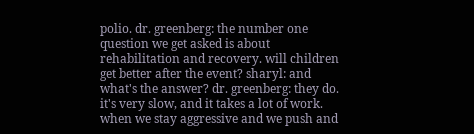polio. dr. greenberg: the number one question we get asked is about rehabilitation and recovery. will children get better after the event? sharyl: and what's the answer? dr. greenberg: they do. it's very slow, and it takes a lot of work. when we stay aggressive and we push and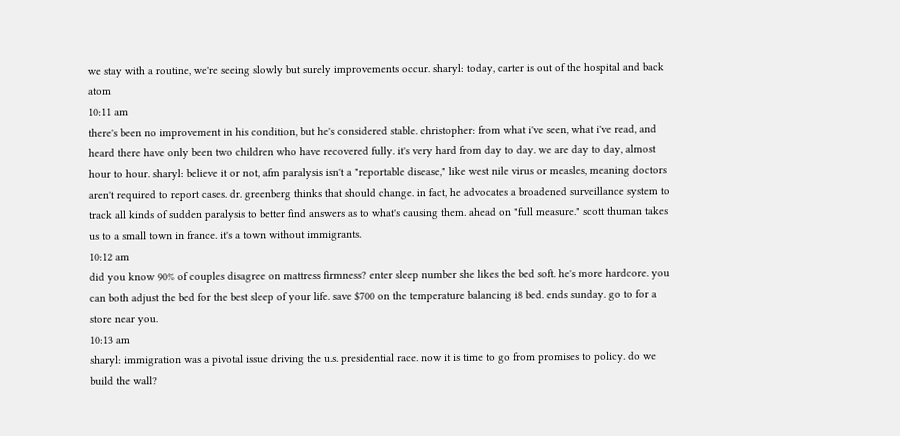we stay with a routine, we're seeing slowly but surely improvements occur. sharyl: today, carter is out of the hospital and back atom
10:11 am
there's been no improvement in his condition, but he's considered stable. christopher: from what i've seen, what i've read, and heard there have only been two children who have recovered fully. it's very hard from day to day. we are day to day, almost hour to hour. sharyl: believe it or not, afm paralysis isn't a "reportable disease," like west nile virus or measles, meaning doctors aren't required to report cases. dr. greenberg thinks that should change. in fact, he advocates a broadened surveillance system to track all kinds of sudden paralysis to better find answers as to what's causing them. ahead on "full measure." scott thuman takes us to a small town in france. it's a town without immigrants.
10:12 am
did you know 90% of couples disagree on mattress firmness? enter sleep number she likes the bed soft. he's more hardcore. you can both adjust the bed for the best sleep of your life. save $700 on the temperature balancing i8 bed. ends sunday. go to for a store near you.
10:13 am
sharyl: immigration was a pivotal issue driving the u.s. presidential race. now it is time to go from promises to policy. do we build the wall?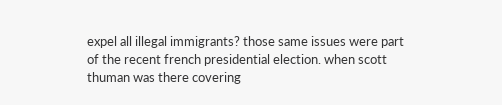expel all illegal immigrants? those same issues were part of the recent french presidential election. when scott thuman was there covering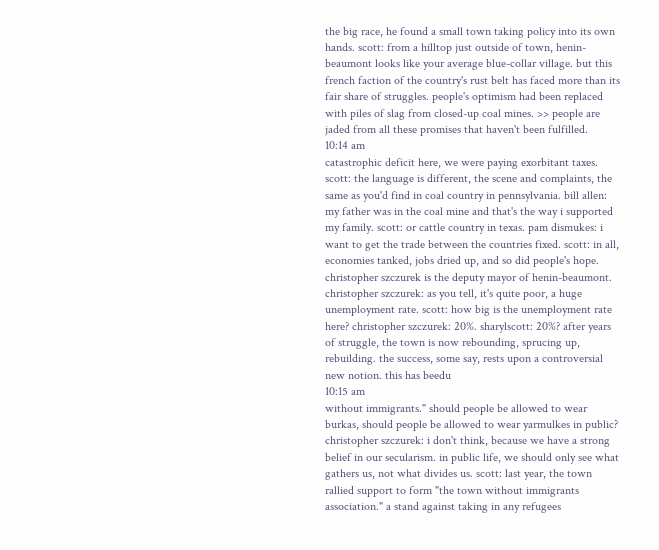the big race, he found a small town taking policy into its own hands. scott: from a hilltop just outside of town, henin-beaumont looks like your average blue-collar village. but this french faction of the country's rust belt has faced more than its fair share of struggles. people's optimism had been replaced with piles of slag from closed-up coal mines. >> people are jaded from all these promises that haven't been fulfilled.
10:14 am
catastrophic deficit here, we were paying exorbitant taxes. scott: the language is different, the scene and complaints, the same as you'd find in coal country in pennsylvania. bill allen: my father was in the coal mine and that's the way i supported my family. scott: or cattle country in texas. pam dismukes: i want to get the trade between the countries fixed. scott: in all, economies tanked, jobs dried up, and so did people's hope. christopher szczurek is the deputy mayor of henin-beaumont. christopher szczurek: as you tell, it's quite poor, a huge unemployment rate. scott: how big is the unemployment rate here? christopher szczurek: 20%. sharylscott: 20%? after years of struggle, the town is now rebounding, sprucing up, rebuilding. the success, some say, rests upon a controversial new notion. this has beedu
10:15 am
without immigrants." should people be allowed to wear burkas, should people be allowed to wear yarmulkes in public? christopher szczurek: i don't think, because we have a strong belief in our secularism. in public life, we should only see what gathers us, not what divides us. scott: last year, the town rallied support to form "the town without immigrants association." a stand against taking in any refugees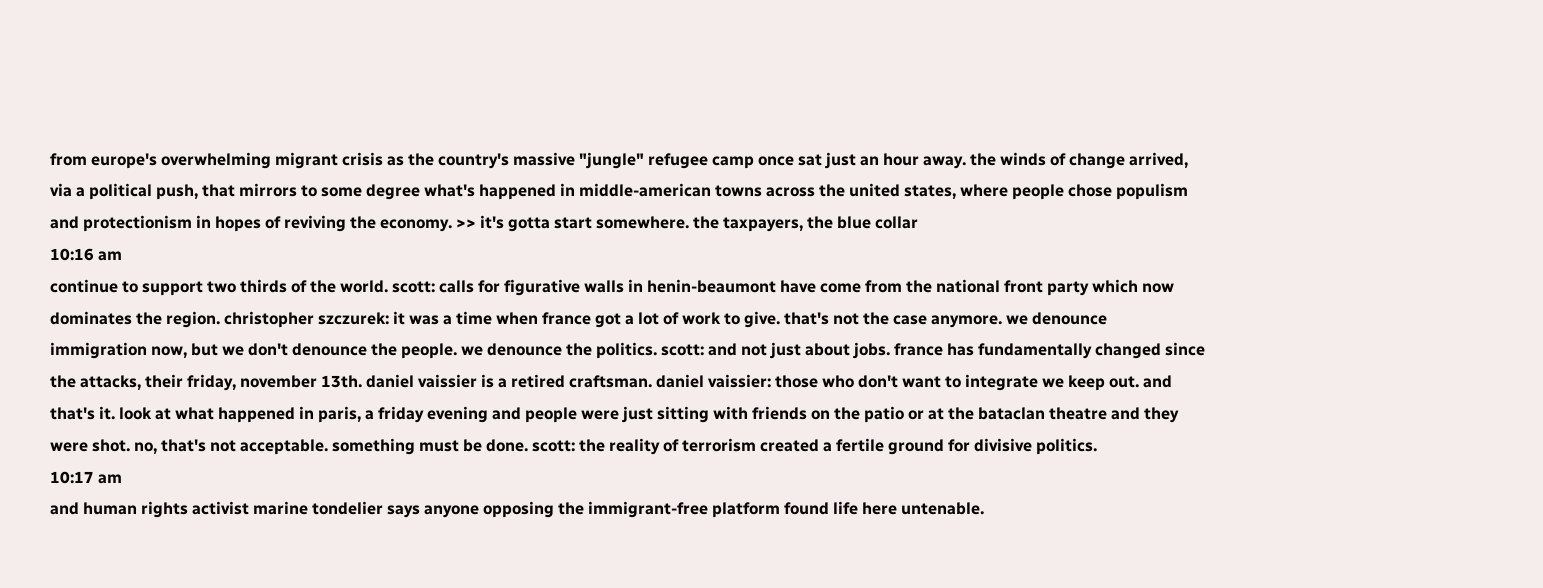from europe's overwhelming migrant crisis as the country's massive "jungle" refugee camp once sat just an hour away. the winds of change arrived, via a political push, that mirrors to some degree what's happened in middle-american towns across the united states, where people chose populism and protectionism in hopes of reviving the economy. >> it's gotta start somewhere. the taxpayers, the blue collar
10:16 am
continue to support two thirds of the world. scott: calls for figurative walls in henin-beaumont have come from the national front party which now dominates the region. christopher szczurek: it was a time when france got a lot of work to give. that's not the case anymore. we denounce immigration now, but we don't denounce the people. we denounce the politics. scott: and not just about jobs. france has fundamentally changed since the attacks, their friday, november 13th. daniel vaissier is a retired craftsman. daniel vaissier: those who don't want to integrate we keep out. and that's it. look at what happened in paris, a friday evening and people were just sitting with friends on the patio or at the bataclan theatre and they were shot. no, that's not acceptable. something must be done. scott: the reality of terrorism created a fertile ground for divisive politics.
10:17 am
and human rights activist marine tondelier says anyone opposing the immigrant-free platform found life here untenable.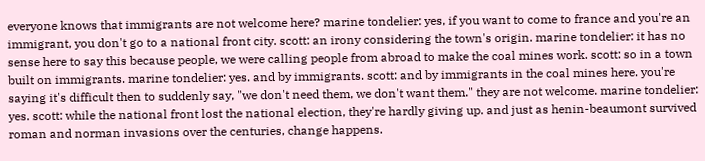everyone knows that immigrants are not welcome here? marine tondelier: yes, if you want to come to france and you're an immigrant, you don't go to a national front city. scott: an irony considering the town's origin. marine tondelier: it has no sense here to say this because people, we were calling people from abroad to make the coal mines work. scott: so in a town built on immigrants. marine tondelier: yes. and by immigrants. scott: and by immigrants in the coal mines here. you're saying it's difficult then to suddenly say, "we don't need them, we don't want them." they are not welcome. marine tondelier: yes. scott: while the national front lost the national election, they're hardly giving up. and just as henin-beaumont survived roman and norman invasions over the centuries, change happens.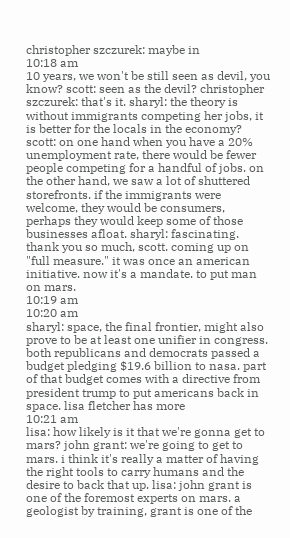christopher szczurek: maybe in
10:18 am
10 years, we won't be still seen as devil, you know? scott: seen as the devil? christopher szczurek: that's it. sharyl: the theory is without immigrants competing her jobs, it is better for the locals in the economy? scott: on one hand when you have a 20% unemployment rate, there would be fewer people competing for a handful of jobs. on the other hand, we saw a lot of shuttered storefronts. if the immigrants were welcome, they would be consumers, perhaps they would keep some of those businesses afloat. sharyl: fascinating. thank you so much, scott. coming up on "full measure." it was once an american initiative. now it's a mandate. to put man on mars.
10:19 am
10:20 am
sharyl: space, the final frontier, might also prove to be at least one unifier in congress. both republicans and democrats passed a budget pledging $19.6 billion to nasa. part of that budget comes with a directive from president trump to put americans back in space. lisa fletcher has more
10:21 am
lisa: how likely is it that we're gonna get to mars? john grant: we're going to get to mars. i think it's really a matter of having the right tools to carry humans and the desire to back that up. lisa: john grant is one of the foremost experts on mars. a geologist by training, grant is one of the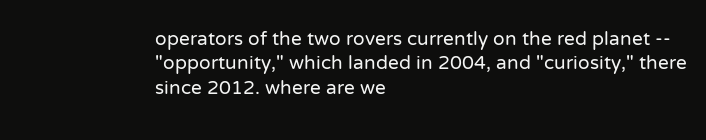operators of the two rovers currently on the red planet -- "opportunity," which landed in 2004, and "curiosity," there since 2012. where are we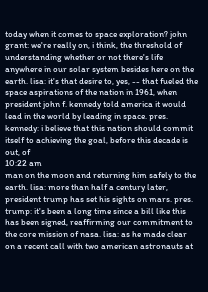today when it comes to space exploration? john grant: we're really on, i think, the threshold of understanding whether or not there's life anywhere in our solar system besides here on the earth. lisa: it's that desire to, yes, -- that fueled the space aspirations of the nation in 1961, when president john f. kennedy told america it would lead in the world by leading in space. pres. kennedy: i believe that this nation should commit itself to achieving the goal, before this decade is out, of
10:22 am
man on the moon and returning him safely to the earth. lisa: more than half a century later, president trump has set his sights on mars. pres. trump: it's been a long time since a bill like this has been signed, reaffirming our commitment to the core mission of nasa. lisa: as he made clear on a recent call with two american astronauts at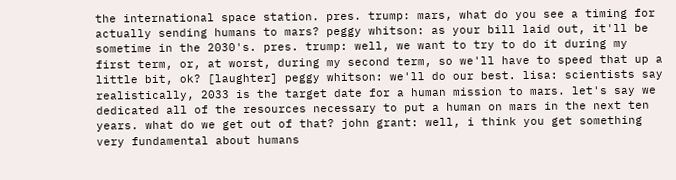the international space station. pres. trump: mars, what do you see a timing for actually sending humans to mars? peggy whitson: as your bill laid out, it'll be sometime in the 2030's. pres. trump: well, we want to try to do it during my first term, or, at worst, during my second term, so we'll have to speed that up a little bit, ok? [laughter] peggy whitson: we'll do our best. lisa: scientists say realistically, 2033 is the target date for a human mission to mars. let's say we dedicated all of the resources necessary to put a human on mars in the next ten years. what do we get out of that? john grant: well, i think you get something very fundamental about humans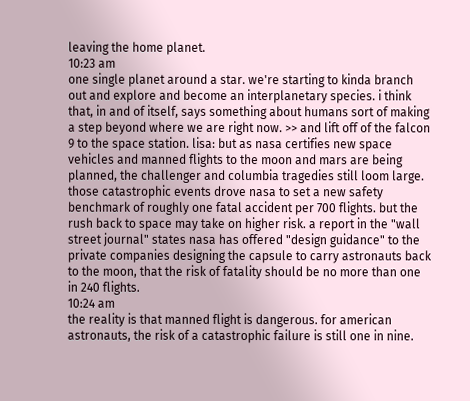leaving the home planet.
10:23 am
one single planet around a star. we're starting to kinda branch out and explore and become an interplanetary species. i think that, in and of itself, says something about humans sort of making a step beyond where we are right now. >> and lift off of the falcon 9 to the space station. lisa: but as nasa certifies new space vehicles and manned flights to the moon and mars are being planned, the challenger and columbia tragedies still loom large. those catastrophic events drove nasa to set a new safety benchmark of roughly one fatal accident per 700 flights. but the rush back to space may take on higher risk. a report in the "wall street journal" states nasa has offered "design guidance" to the private companies designing the capsule to carry astronauts back to the moon, that the risk of fatality should be no more than one in 240 flights.
10:24 am
the reality is that manned flight is dangerous. for american astronauts, the risk of a catastrophic failure is still one in nine.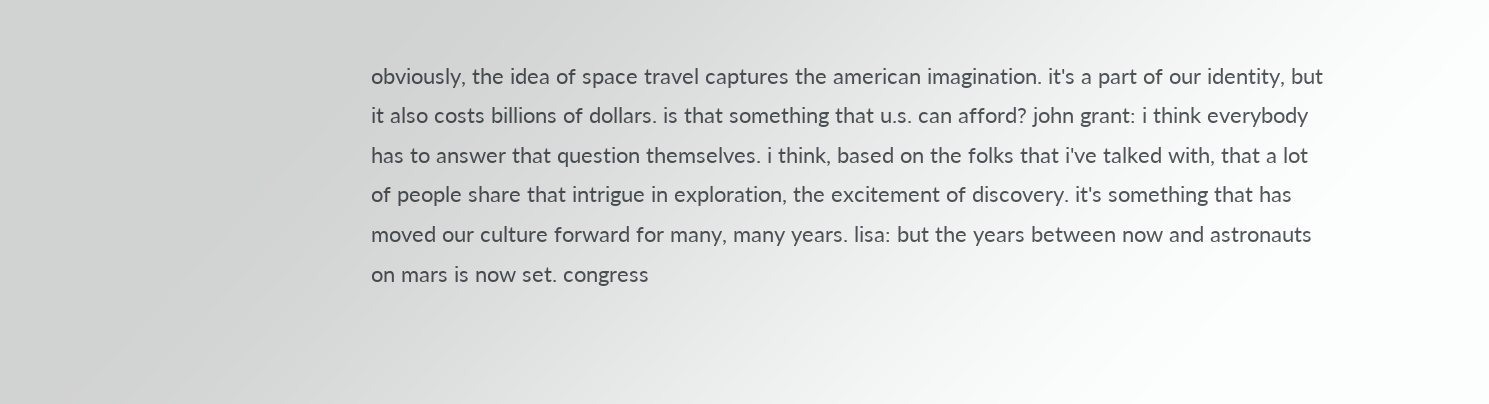obviously, the idea of space travel captures the american imagination. it's a part of our identity, but it also costs billions of dollars. is that something that u.s. can afford? john grant: i think everybody has to answer that question themselves. i think, based on the folks that i've talked with, that a lot of people share that intrigue in exploration, the excitement of discovery. it's something that has moved our culture forward for many, many years. lisa: but the years between now and astronauts on mars is now set. congress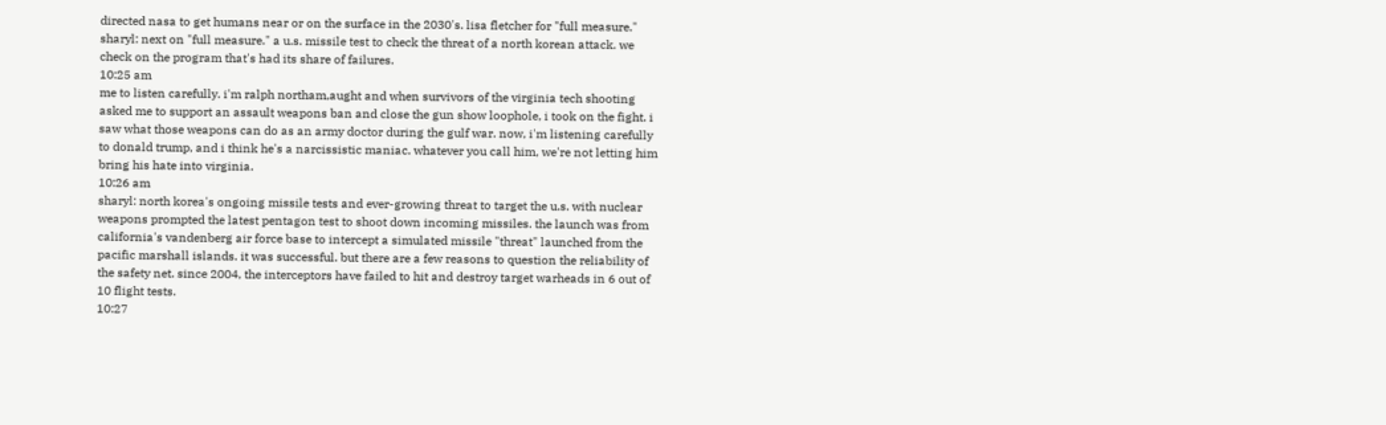directed nasa to get humans near or on the surface in the 2030's. lisa fletcher for "full measure." sharyl: next on "full measure." a u.s. missile test to check the threat of a north korean attack. we check on the program that's had its share of failures.
10:25 am
me to listen carefully. i'm ralph northam,aught and when survivors of the virginia tech shooting asked me to support an assault weapons ban and close the gun show loophole, i took on the fight. i saw what those weapons can do as an army doctor during the gulf war. now, i'm listening carefully to donald trump, and i think he's a narcissistic maniac. whatever you call him, we're not letting him bring his hate into virginia.
10:26 am
sharyl: north korea's ongoing missile tests and ever-growing threat to target the u.s. with nuclear weapons prompted the latest pentagon test to shoot down incoming missiles. the launch was from california's vandenberg air force base to intercept a simulated missile "threat" launched from the pacific marshall islands. it was successful. but there are a few reasons to question the reliability of the safety net. since 2004, the interceptors have failed to hit and destroy target warheads in 6 out of 10 flight tests.
10:27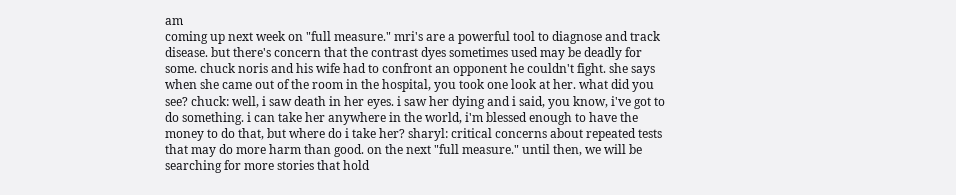am
coming up next week on "full measure." mri's are a powerful tool to diagnose and track disease. but there's concern that the contrast dyes sometimes used may be deadly for some. chuck noris and his wife had to confront an opponent he couldn't fight. she says when she came out of the room in the hospital, you took one look at her. what did you see? chuck: well, i saw death in her eyes. i saw her dying and i said, you know, i've got to do something. i can take her anywhere in the world, i'm blessed enough to have the money to do that, but where do i take her? sharyl: critical concerns about repeated tests that may do more harm than good. on the next "full measure." until then, we will be searching for more stories that hold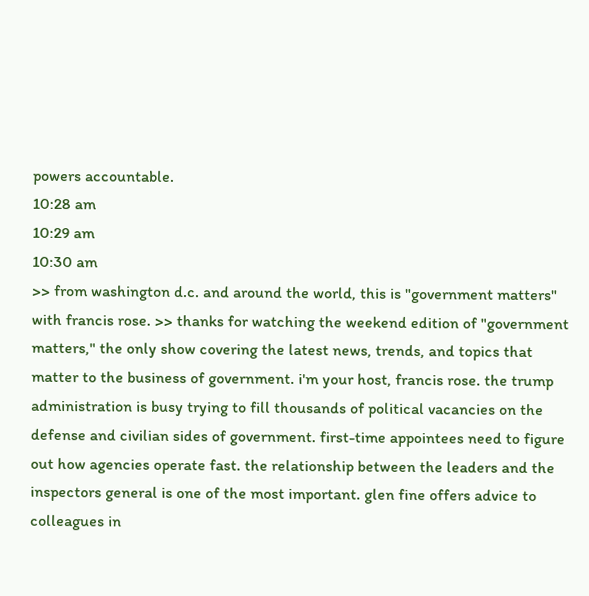powers accountable.
10:28 am
10:29 am
10:30 am
>> from washington d.c. and around the world, this is "government matters" with francis rose. >> thanks for watching the weekend edition of "government matters," the only show covering the latest news, trends, and topics that matter to the business of government. i'm your host, francis rose. the trump administration is busy trying to fill thousands of political vacancies on the defense and civilian sides of government. first-time appointees need to figure out how agencies operate fast. the relationship between the leaders and the inspectors general is one of the most important. glen fine offers advice to colleagues in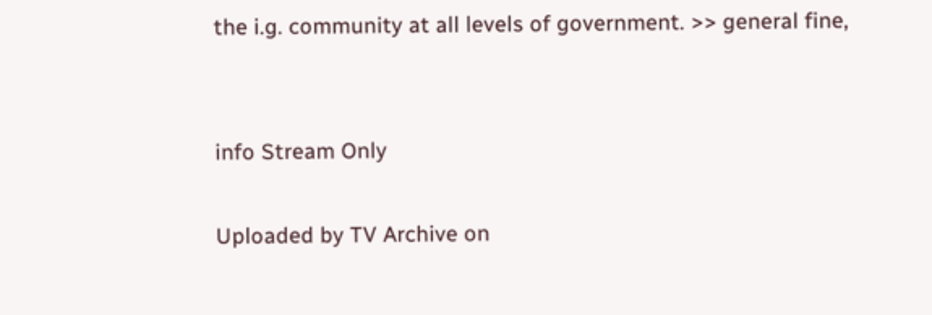the i.g. community at all levels of government. >> general fine,


info Stream Only

Uploaded by TV Archive on